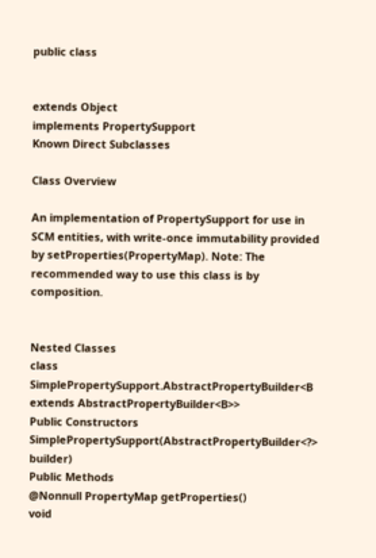public class


extends Object
implements PropertySupport
Known Direct Subclasses

Class Overview

An implementation of PropertySupport for use in SCM entities, with write-once immutability provided by setProperties(PropertyMap). Note: The recommended way to use this class is by composition.


Nested Classes
class SimplePropertySupport.AbstractPropertyBuilder<B extends AbstractPropertyBuilder<B>>
Public Constructors
SimplePropertySupport(AbstractPropertyBuilder<?> builder)
Public Methods
@Nonnull PropertyMap getProperties()
void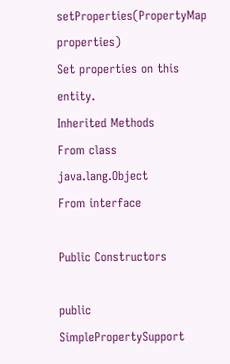setProperties(PropertyMap properties)
Set properties on this entity.
Inherited Methods
From class java.lang.Object
From interface

Public Constructors

public SimplePropertySupport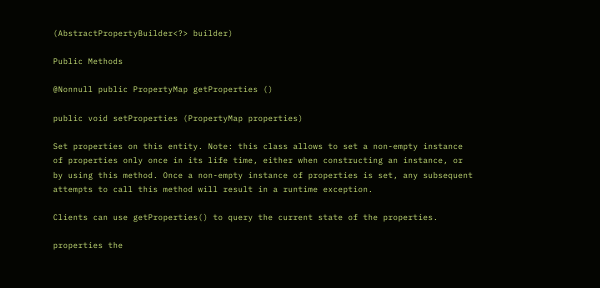(AbstractPropertyBuilder<?> builder)

Public Methods

@Nonnull public PropertyMap getProperties ()

public void setProperties (PropertyMap properties)

Set properties on this entity. Note: this class allows to set a non-empty instance of properties only once in its life time, either when constructing an instance, or by using this method. Once a non-empty instance of properties is set, any subsequent attempts to call this method will result in a runtime exception.

Clients can use getProperties() to query the current state of the properties.

properties the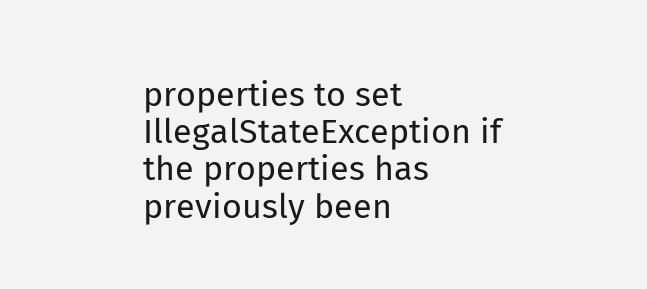properties to set
IllegalStateException if the properties has previously been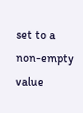set to a non-empty value